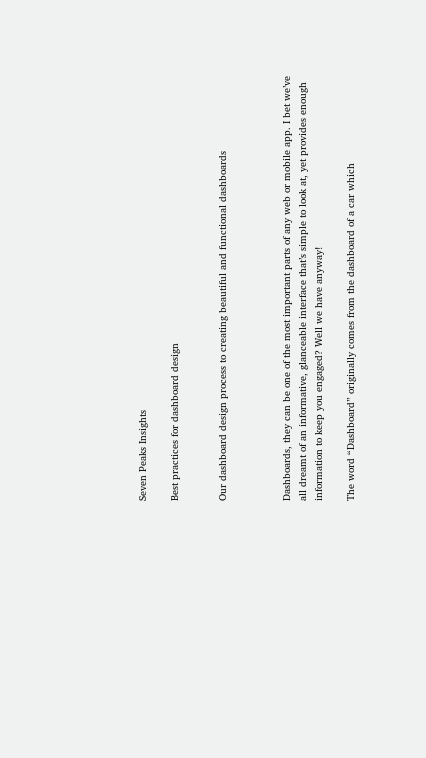Seven Peaks Insights

Best practices for dashboard design


Our dashboard design process to creating beautiful and functional dashboards



Dashboards, they can be one of the most important parts of any web or mobile app. I bet we’ve all dreamt of an informative, glanceable interface that’s simple to look at, yet provides enough information to keep you engaged? Well we have anyway!

The word “Dashboard” originally comes from the dashboard of a car which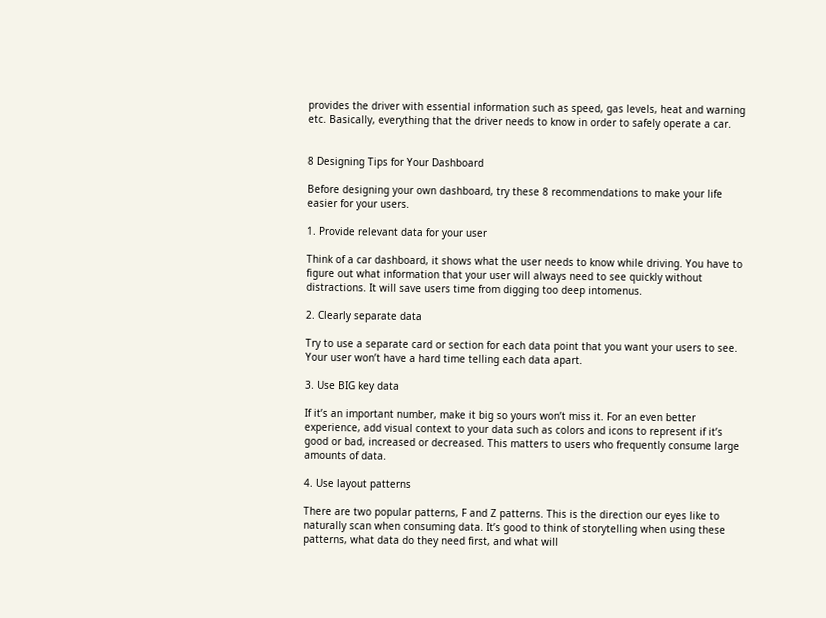provides the driver with essential information such as speed, gas levels, heat and warning etc. Basically, everything that the driver needs to know in order to safely operate a car.


8 Designing Tips for Your Dashboard

Before designing your own dashboard, try these 8 recommendations to make your life easier for your users.

1. Provide relevant data for your user

Think of a car dashboard, it shows what the user needs to know while driving. You have to figure out what information that your user will always need to see quickly without distractions. It will save users time from digging too deep intomenus.

2. Clearly separate data

Try to use a separate card or section for each data point that you want your users to see. Your user won’t have a hard time telling each data apart.

3. Use BIG key data

If it’s an important number, make it big so yours won’t miss it. For an even better experience, add visual context to your data such as colors and icons to represent if it’s good or bad, increased or decreased. This matters to users who frequently consume large amounts of data.

4. Use layout patterns

There are two popular patterns, F and Z patterns. This is the direction our eyes like to naturally scan when consuming data. It’s good to think of storytelling when using these patterns, what data do they need first, and what will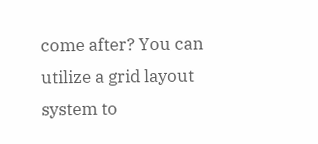come after? You can utilize a grid layout system to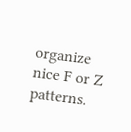organize nice F or Z patterns.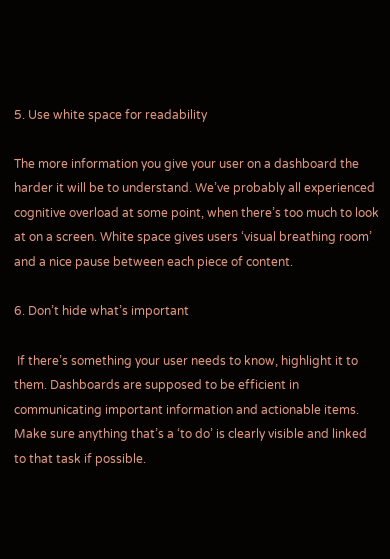5. Use white space for readability

The more information you give your user on a dashboard the harder it will be to understand. We’ve probably all experienced cognitive overload at some point, when there’s too much to look at on a screen. White space gives users ‘visual breathing room’ and a nice pause between each piece of content.

6. Don’t hide what’s important

 If there’s something your user needs to know, highlight it to them. Dashboards are supposed to be efficient in communicating important information and actionable items. Make sure anything that’s a ‘to do’ is clearly visible and linked to that task if possible.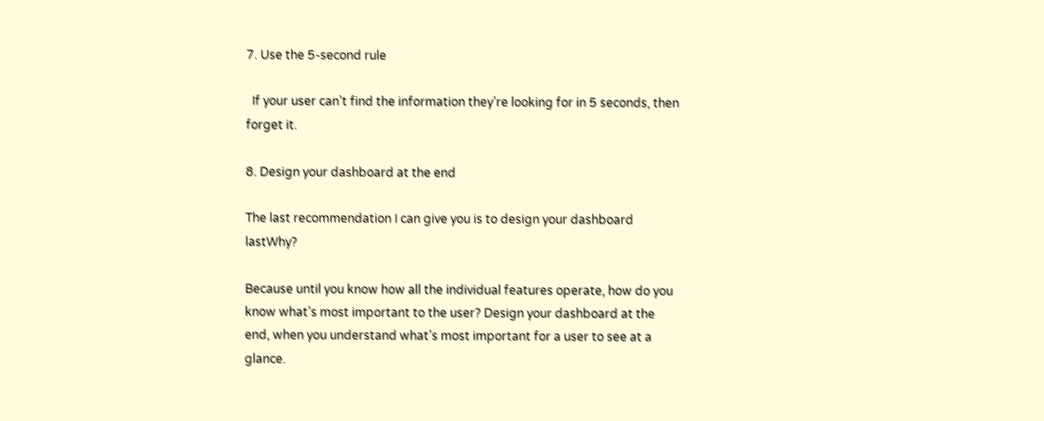7. Use the 5-second rule

  If your user can’t find the information they’re looking for in 5 seconds, then forget it.

8. Design your dashboard at the end

The last recommendation I can give you is to design your dashboard lastWhy?

Because until you know how all the individual features operate, how do you know what’s most important to the user? Design your dashboard at the end, when you understand what’s most important for a user to see at a glance.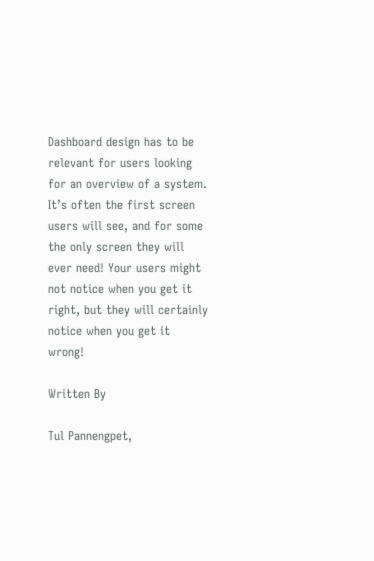Dashboard design has to be relevant for users looking for an overview of a system. It’s often the first screen users will see, and for some the only screen they will ever need! Your users might not notice when you get it right, but they will certainly notice when you get it wrong!

Written By

Tul Pannengpet,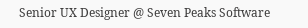Senior UX Designer @ Seven Peaks Software